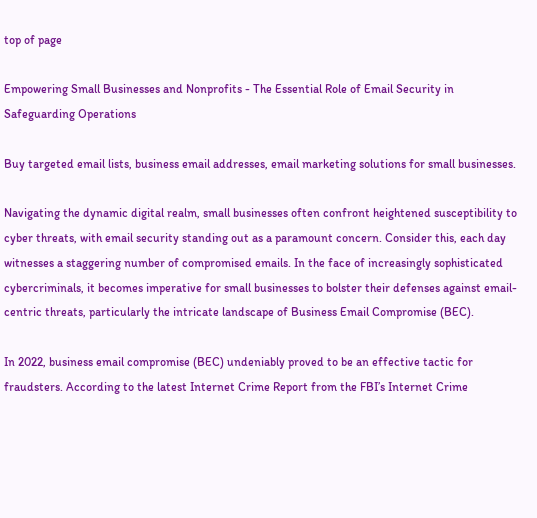top of page

Empowering Small Businesses and Nonprofits - The Essential Role of Email Security in Safeguarding Operations

Buy targeted email lists, business email addresses, email marketing solutions for small businesses.

Navigating the dynamic digital realm, small businesses often confront heightened susceptibility to cyber threats, with email security standing out as a paramount concern. Consider this, each day witnesses a staggering number of compromised emails. In the face of increasingly sophisticated cybercriminals, it becomes imperative for small businesses to bolster their defenses against email-centric threats, particularly the intricate landscape of Business Email Compromise (BEC).

In 2022, business email compromise (BEC) undeniably proved to be an effective tactic for fraudsters. According to the latest Internet Crime Report from the FBI’s Internet Crime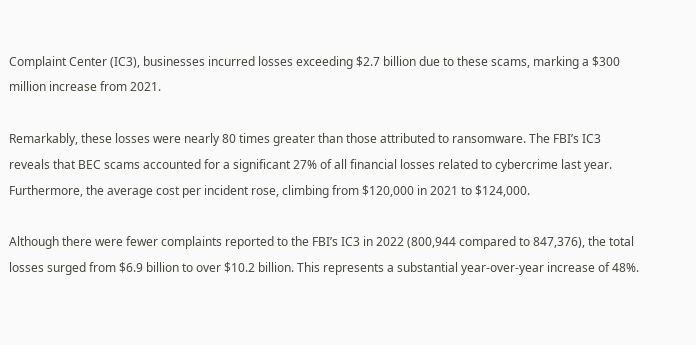Complaint Center (IC3), businesses incurred losses exceeding $2.7 billion due to these scams, marking a $300 million increase from 2021.

Remarkably, these losses were nearly 80 times greater than those attributed to ransomware. The FBI’s IC3 reveals that BEC scams accounted for a significant 27% of all financial losses related to cybercrime last year. Furthermore, the average cost per incident rose, climbing from $120,000 in 2021 to $124,000.

Although there were fewer complaints reported to the FBI’s IC3 in 2022 (800,944 compared to 847,376), the total losses surged from $6.9 billion to over $10.2 billion. This represents a substantial year-over-year increase of 48%.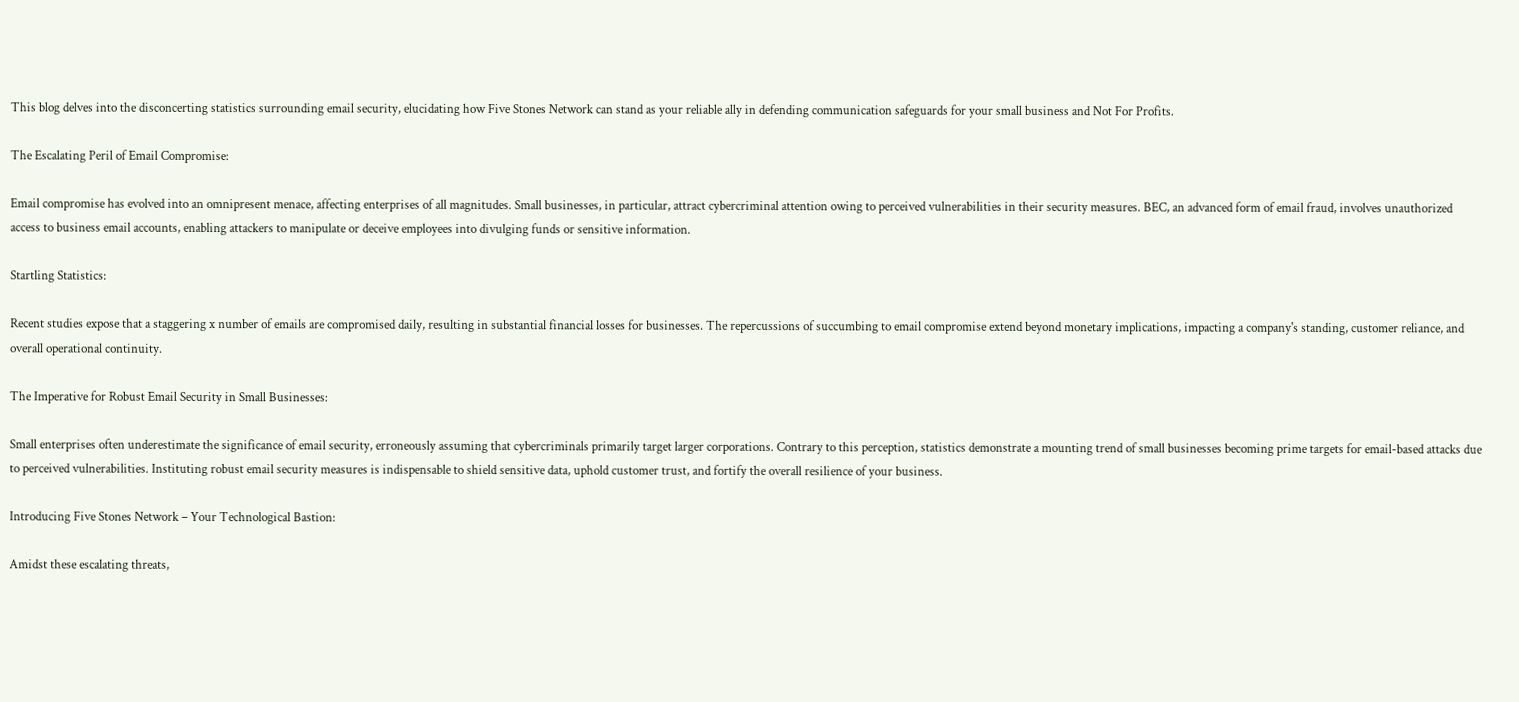This blog delves into the disconcerting statistics surrounding email security, elucidating how Five Stones Network can stand as your reliable ally in defending communication safeguards for your small business and Not For Profits.

The Escalating Peril of Email Compromise:

Email compromise has evolved into an omnipresent menace, affecting enterprises of all magnitudes. Small businesses, in particular, attract cybercriminal attention owing to perceived vulnerabilities in their security measures. BEC, an advanced form of email fraud, involves unauthorized access to business email accounts, enabling attackers to manipulate or deceive employees into divulging funds or sensitive information.

Startling Statistics:

Recent studies expose that a staggering x number of emails are compromised daily, resulting in substantial financial losses for businesses. The repercussions of succumbing to email compromise extend beyond monetary implications, impacting a company's standing, customer reliance, and overall operational continuity.

The Imperative for Robust Email Security in Small Businesses:

Small enterprises often underestimate the significance of email security, erroneously assuming that cybercriminals primarily target larger corporations. Contrary to this perception, statistics demonstrate a mounting trend of small businesses becoming prime targets for email-based attacks due to perceived vulnerabilities. Instituting robust email security measures is indispensable to shield sensitive data, uphold customer trust, and fortify the overall resilience of your business.

Introducing Five Stones Network – Your Technological Bastion:

Amidst these escalating threats,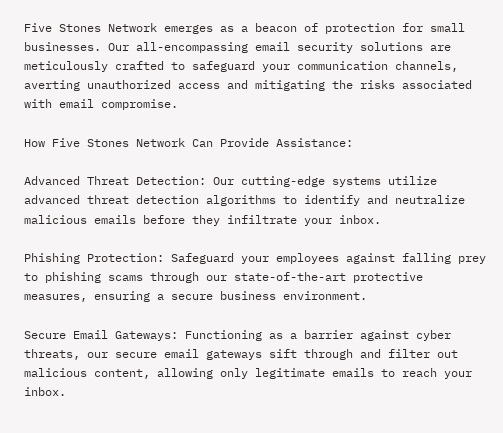Five Stones Network emerges as a beacon of protection for small businesses. Our all-encompassing email security solutions are meticulously crafted to safeguard your communication channels, averting unauthorized access and mitigating the risks associated with email compromise.

How Five Stones Network Can Provide Assistance:

Advanced Threat Detection: Our cutting-edge systems utilize advanced threat detection algorithms to identify and neutralize malicious emails before they infiltrate your inbox.

Phishing Protection: Safeguard your employees against falling prey to phishing scams through our state-of-the-art protective measures, ensuring a secure business environment.

Secure Email Gateways: Functioning as a barrier against cyber threats, our secure email gateways sift through and filter out malicious content, allowing only legitimate emails to reach your inbox.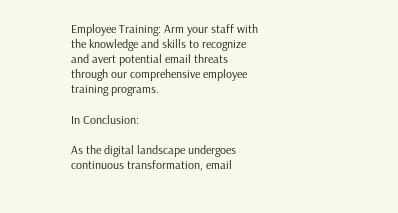Employee Training: Arm your staff with the knowledge and skills to recognize and avert potential email threats through our comprehensive employee training programs.

In Conclusion:

As the digital landscape undergoes continuous transformation, email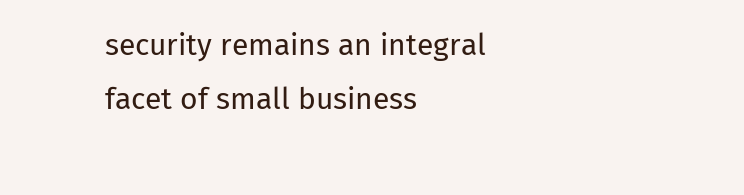security remains an integral facet of small business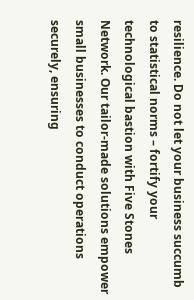resilience. Do not let your business succumb to statistical norms – fortify your technological bastion with Five Stones Network. Our tailor-made solutions empower small businesses to conduct operations securely, ensuring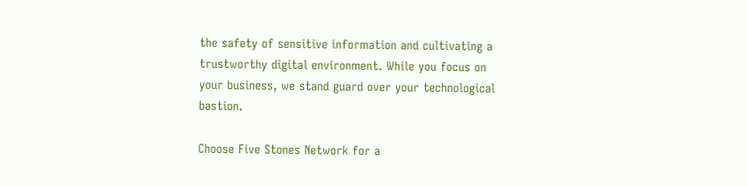the safety of sensitive information and cultivating a trustworthy digital environment. While you focus on your business, we stand guard over your technological bastion.

Choose Five Stones Network for a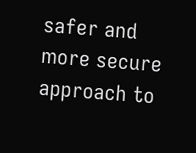safer and more secure approach to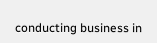conducting business in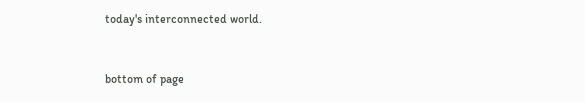today's interconnected world.


bottom of page